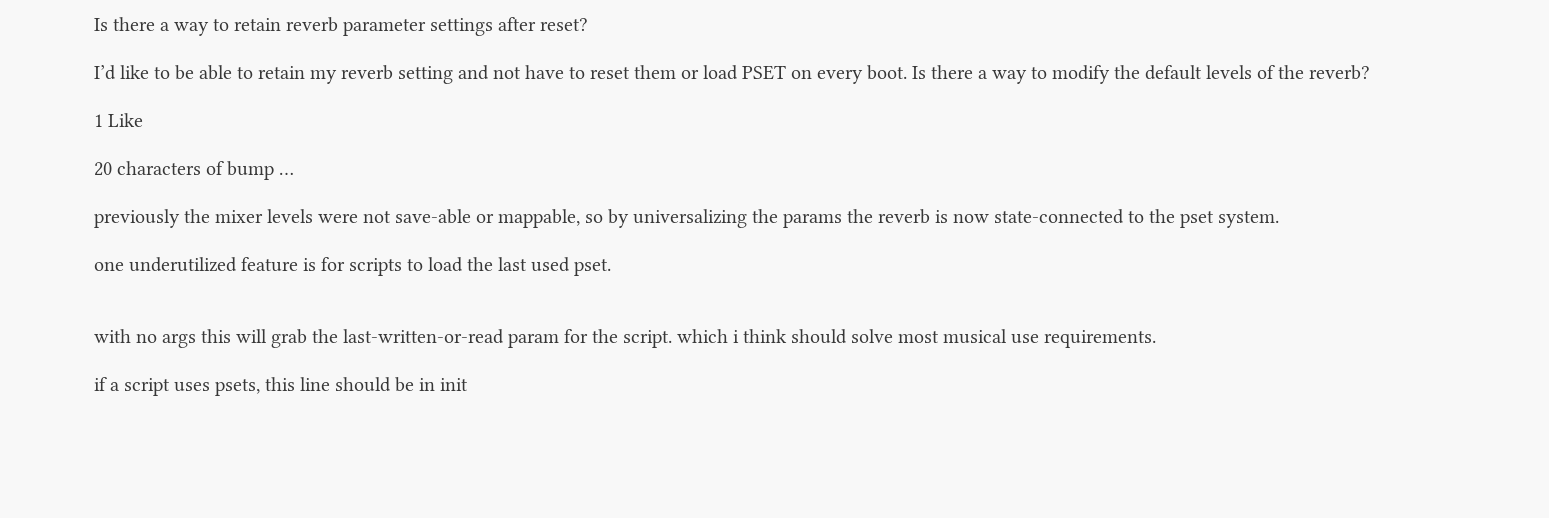Is there a way to retain reverb parameter settings after reset?

I’d like to be able to retain my reverb setting and not have to reset them or load PSET on every boot. Is there a way to modify the default levels of the reverb?

1 Like

20 characters of bump …

previously the mixer levels were not save-able or mappable, so by universalizing the params the reverb is now state-connected to the pset system.

one underutilized feature is for scripts to load the last used pset.


with no args this will grab the last-written-or-read param for the script. which i think should solve most musical use requirements.

if a script uses psets, this line should be in init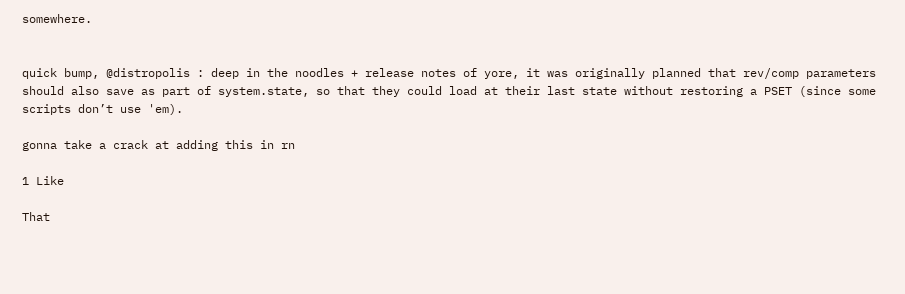somewhere.


quick bump, @distropolis : deep in the noodles + release notes of yore, it was originally planned that rev/comp parameters should also save as part of system.state, so that they could load at their last state without restoring a PSET (since some scripts don’t use 'em).

gonna take a crack at adding this in rn

1 Like

That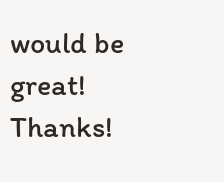would be great! Thanks!